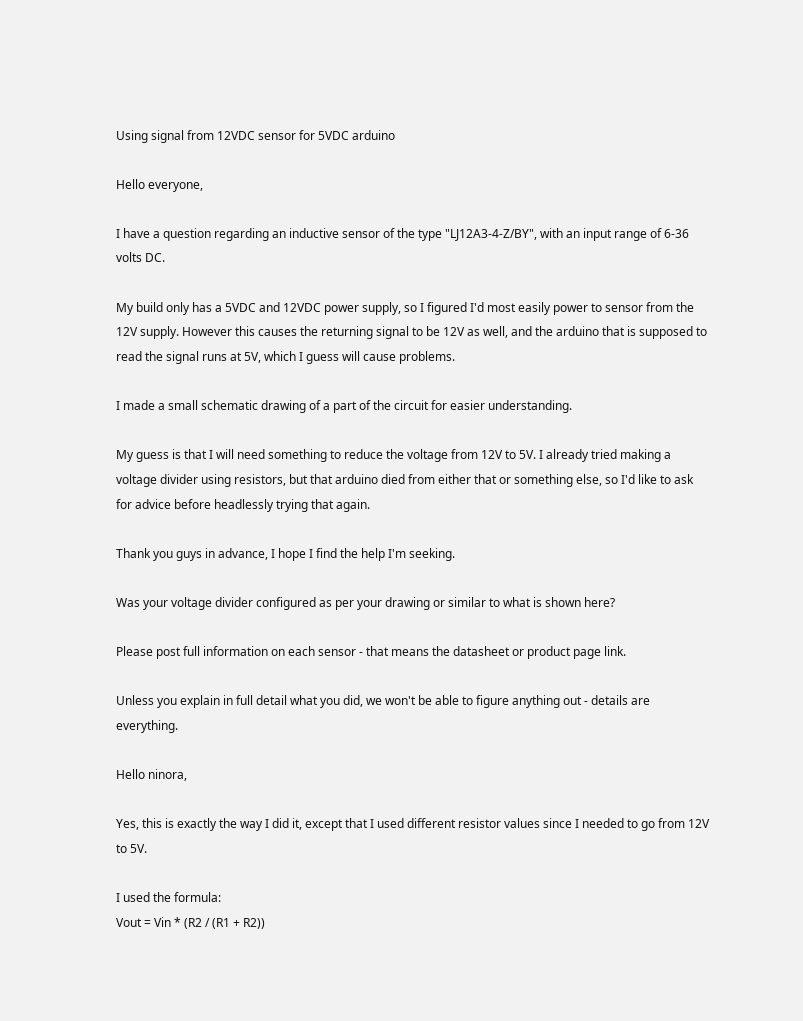Using signal from 12VDC sensor for 5VDC arduino

Hello everyone,

I have a question regarding an inductive sensor of the type "LJ12A3-4-Z/BY", with an input range of 6-36 volts DC.

My build only has a 5VDC and 12VDC power supply, so I figured I'd most easily power to sensor from the 12V supply. However this causes the returning signal to be 12V as well, and the arduino that is supposed to read the signal runs at 5V, which I guess will cause problems.

I made a small schematic drawing of a part of the circuit for easier understanding.

My guess is that I will need something to reduce the voltage from 12V to 5V. I already tried making a voltage divider using resistors, but that arduino died from either that or something else, so I'd like to ask for advice before headlessly trying that again.

Thank you guys in advance, I hope I find the help I'm seeking.

Was your voltage divider configured as per your drawing or similar to what is shown here?

Please post full information on each sensor - that means the datasheet or product page link.

Unless you explain in full detail what you did, we won't be able to figure anything out - details are everything.

Hello ninora,

Yes, this is exactly the way I did it, except that I used different resistor values since I needed to go from 12V to 5V.

I used the formula:
Vout = Vin * (R2 / (R1 + R2))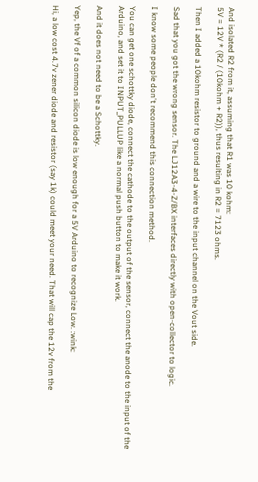And isolated R2 from it, assuming that R1 was 10 kohm:
5V = 12V * (R2 / (10kohm + R2)), thus resulting in R2 = 7123 ohms.

Then I added a 10kohm resistor to ground and a wire to the input channel on the Vout side.

Sad that you got the wrong sensor. The LJ12A3-4-Z/BX interfaces directly with open-collector to logic.

I know some people don't recommend this connection method.

You can get one schottky diode, connect the cathode to the output of the sensor, connect the anode to the input of the Arduino, and set it to INPUT_PULLUP like a normal push button to make it work.

And it does not need to be a Schottky.

Yep, the Vf of a common silicon diode is low enough for a 5V Arduino to recognize Low. :wink:

Hi, a low cost 4.7v zener diode and resistor (say 1k) could meet your need. That will cap the 12v from the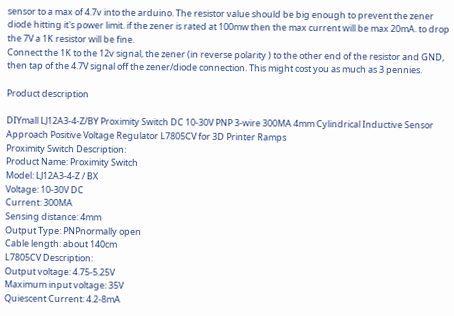sensor to a max of 4.7v into the arduino. The resistor value should be big enough to prevent the zener diode hitting it's power limit. if the zener is rated at 100mw then the max current will be max 20mA. to drop the 7V a 1K resistor will be fine.
Connect the 1K to the 12v signal, the zener (in reverse polarity ) to the other end of the resistor and GND, then tap of the 4.7V signal off the zener/diode connection. This might cost you as much as 3 pennies.

Product description

DIYmall LJ12A3-4-Z/BY Proximity Switch DC 10-30V PNP 3-wire 300MA 4mm Cylindrical Inductive Sensor Approach Positive Voltage Regulator L7805CV for 3D Printer Ramps
Proximity Switch Description:
Product Name: Proximity Switch
Model: LJ12A3-4-Z / BX
Voltage: 10-30V DC
Current: 300MA
Sensing distance: 4mm
Output Type: PNPnormally open
Cable length: about 140cm
L7805CV Description:
Output voltage: 4.75-5.25V
Maximum input voltage: 35V
Quiescent Current: 4.2-8mA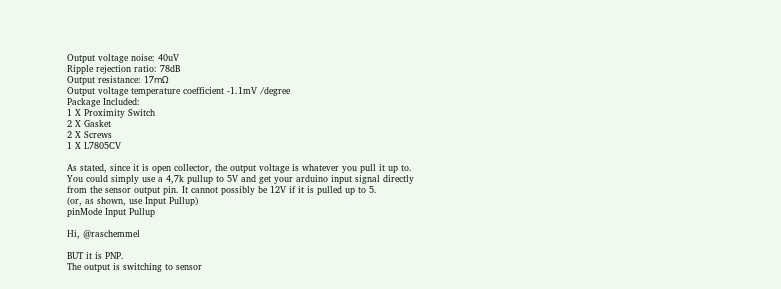Output voltage noise: 40uV
Ripple rejection ratio: 78dB
Output resistance: 17mΩ
Output voltage temperature coefficient -1.1mV /degree
Package Included:
1 X Proximity Switch
2 X Gasket
2 X Screws
1 X L7805CV

As stated, since it is open collector, the output voltage is whatever you pull it up to.
You could simply use a 4,7k pullup to 5V and get your arduino input signal directly
from the sensor output pin. It cannot possibly be 12V if it is pulled up to 5.
(or, as shown, use Input Pullup)
pinMode Input Pullup

Hi, @raschemmel

BUT it is PNP.
The output is switching to sensor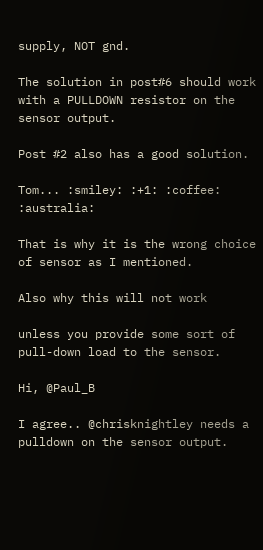supply, NOT gnd.

The solution in post#6 should work with a PULLDOWN resistor on the sensor output.

Post #2 also has a good solution.

Tom... :smiley: :+1: :coffee: :australia:

That is why it is the wrong choice of sensor as I mentioned.

Also why this will not work

unless you provide some sort of pull-down load to the sensor.

Hi, @Paul_B

I agree.. @chrisknightley needs a pulldown on the sensor output.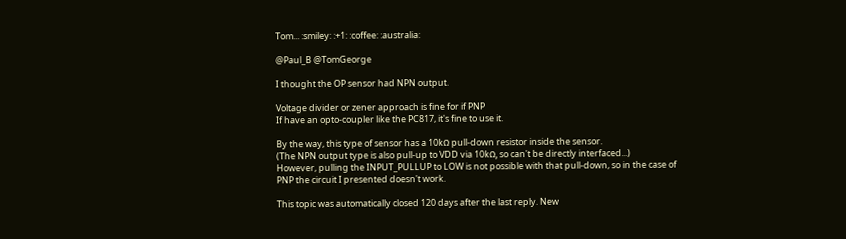Tom... :smiley: :+1: :coffee: :australia:

@Paul_B @TomGeorge

I thought the OP sensor had NPN output.

Voltage divider or zener approach is fine for if PNP
If have an opto-coupler like the PC817, it's fine to use it.

By the way, this type of sensor has a 10kΩ pull-down resistor inside the sensor.
(The NPN output type is also pull-up to VDD via 10kΩ, so can't be directly interfaced...)
However, pulling the INPUT_PULLUP to LOW is not possible with that pull-down, so in the case of PNP the circuit I presented doesn't work.

This topic was automatically closed 120 days after the last reply. New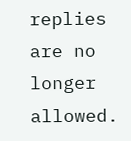replies are no longer allowed.